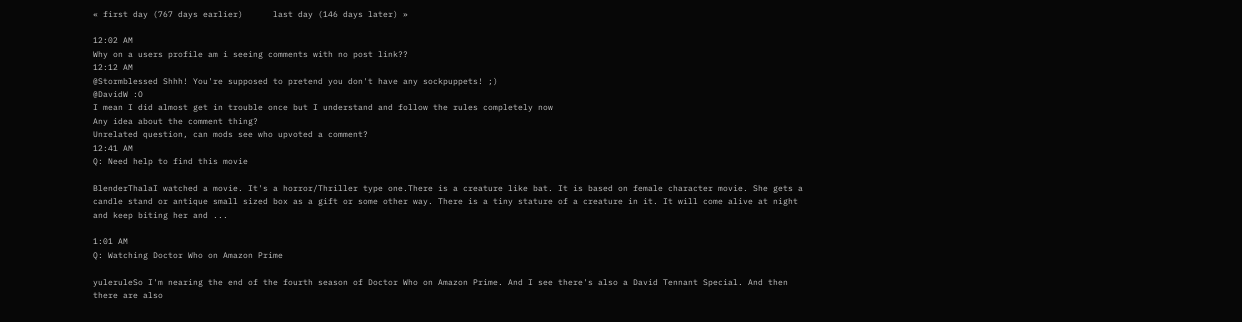« first day (767 days earlier)      last day (146 days later) »

12:02 AM
Why on a users profile am i seeing comments with no post link??
12:12 AM
@Stormblessed Shhh! You're supposed to pretend you don't have any sockpuppets! ;)
@DavidW :O
I mean I did almost get in trouble once but I understand and follow the rules completely now
Any idea about the comment thing?
Unrelated question, can mods see who upvoted a comment?
12:41 AM
Q: Need help to find this movie

BlenderThalaI watched a movie. It's a horror/Thriller type one.There is a creature like bat. It is based on female character movie. She gets a candle stand or antique small sized box as a gift or some other way. There is a tiny stature of a creature in it. It will come alive at night and keep biting her and ...

1:01 AM
Q: Watching Doctor Who on Amazon Prime

yuleruleSo I'm nearing the end of the fourth season of Doctor Who on Amazon Prime. And I see there's also a David Tennant Special. And then there are also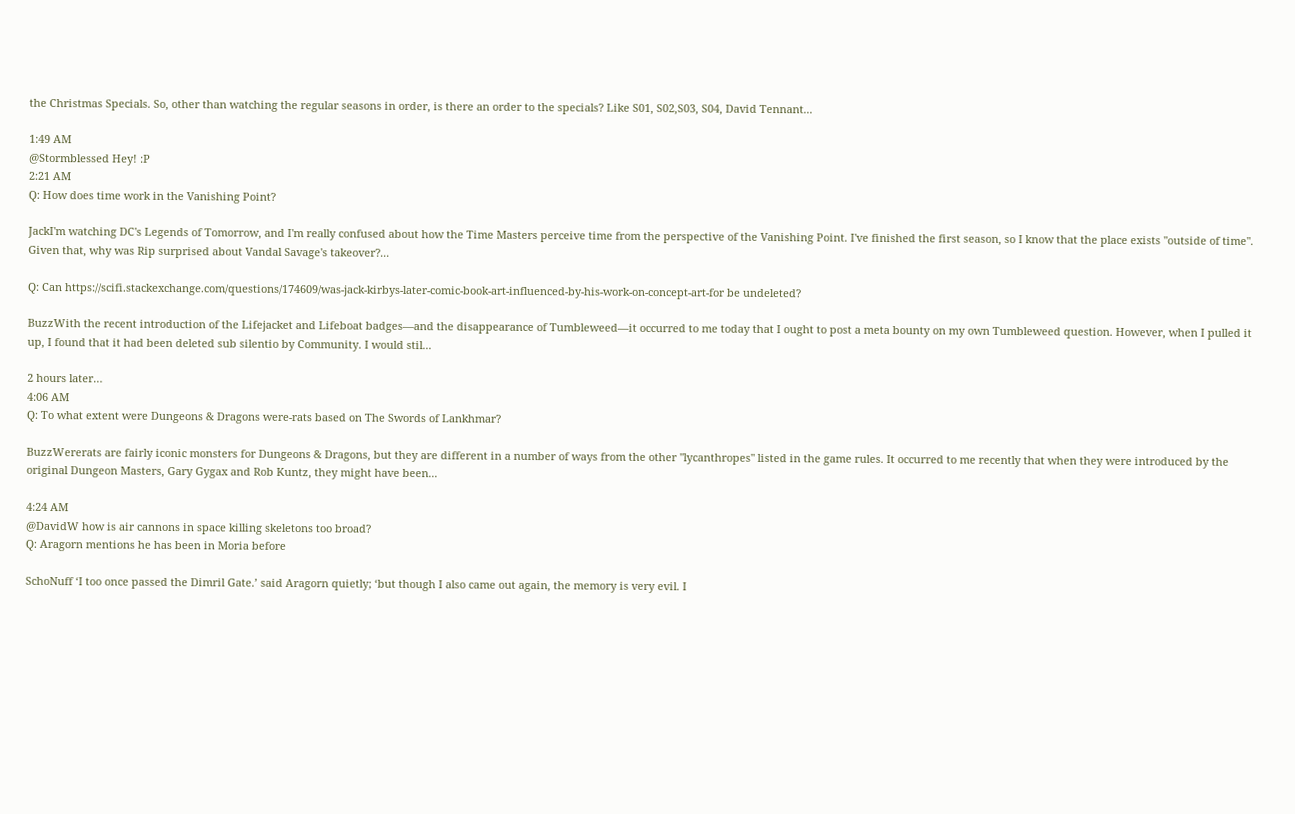the Christmas Specials. So, other than watching the regular seasons in order, is there an order to the specials? Like S01, S02,S03, S04, David Tennant...

1:49 AM
@Stormblessed Hey! :P
2:21 AM
Q: How does time work in the Vanishing Point?

JackI'm watching DC's Legends of Tomorrow, and I'm really confused about how the Time Masters perceive time from the perspective of the Vanishing Point. I've finished the first season, so I know that the place exists "outside of time". Given that, why was Rip surprised about Vandal Savage's takeover?...

Q: Can https://scifi.stackexchange.com/questions/174609/was-jack-kirbys-later-comic-book-art-influenced-by-his-work-on-concept-art-for be undeleted?

BuzzWith the recent introduction of the Lifejacket and Lifeboat badges—and the disappearance of Tumbleweed—it occurred to me today that I ought to post a meta bounty on my own Tumbleweed question. However, when I pulled it up, I found that it had been deleted sub silentio by Community. I would stil...

2 hours later…
4:06 AM
Q: To what extent were Dungeons & Dragons were-rats based on The Swords of Lankhmar?

BuzzWererats are fairly iconic monsters for Dungeons & Dragons, but they are different in a number of ways from the other "lycanthropes" listed in the game rules. It occurred to me recently that when they were introduced by the original Dungeon Masters, Gary Gygax and Rob Kuntz, they might have been...

4:24 AM
@DavidW how is air cannons in space killing skeletons too broad?
Q: Aragorn mentions he has been in Moria before

SchoNuff ‘I too once passed the Dimril Gate.’ said Aragorn quietly; ‘but though I also came out again, the memory is very evil. I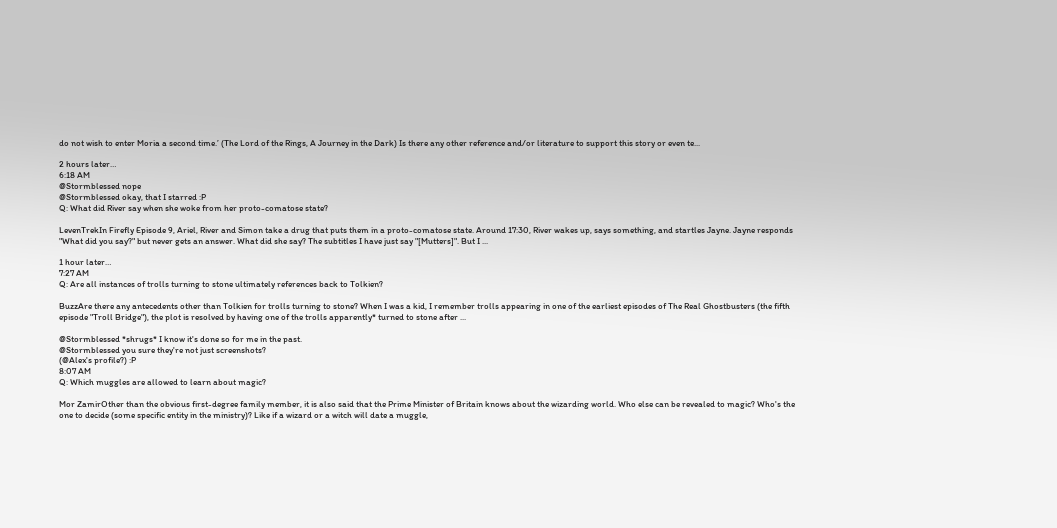do not wish to enter Moria a second time.’ (The Lord of the Rings, A Journey in the Dark) Is there any other reference and/or literature to support this story or even te...

2 hours later…
6:18 AM
@Stormblessed nope
@Stormblessed okay, that I starred :P
Q: What did River say when she woke from her proto-comatose state?

LevenTrekIn Firefly Episode 9, Ariel, River and Simon take a drug that puts them in a proto-comatose state. Around 17:30, River wakes up, says something, and startles Jayne. Jayne responds "What did you say?" but never gets an answer. What did she say? The subtitles I have just say "[Mutters]". But I ...

1 hour later…
7:27 AM
Q: Are all instances of trolls turning to stone ultimately references back to Tolkien?

BuzzAre there any antecedents other than Tolkien for trolls turning to stone? When I was a kid, I remember trolls appearing in one of the earliest episodes of The Real Ghostbusters (the fifth episode "Troll Bridge"), the plot is resolved by having one of the trolls apparently* turned to stone after ...

@Stormblessed *shrugs* I know it's done so for me in the past.
@Stormblessed you sure they're not just screenshots?
(@Alex's profile?) :P
8:07 AM
Q: Which muggles are allowed to learn about magic?

Mor ZamirOther than the obvious first-degree family member, it is also said that the Prime Minister of Britain knows about the wizarding world. Who else can be revealed to magic? Who's the one to decide (some specific entity in the ministry)? Like if a wizard or a witch will date a muggle,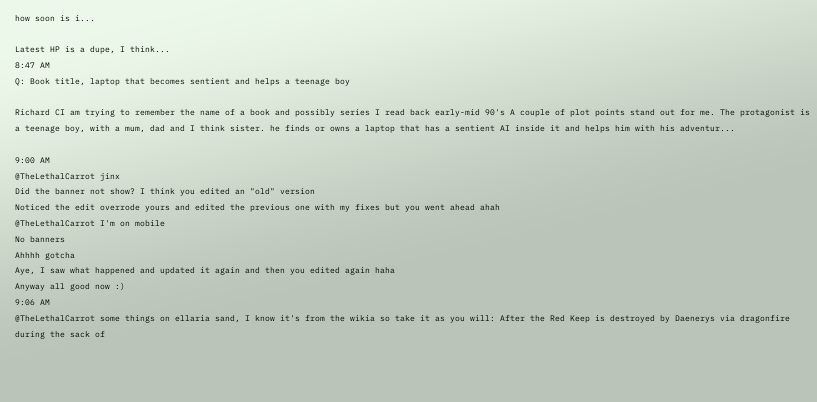how soon is i...

Latest HP is a dupe, I think...
8:47 AM
Q: Book title, laptop that becomes sentient and helps a teenage boy

Richard CI am trying to remember the name of a book and possibly series I read back early-mid 90's A couple of plot points stand out for me. The protagonist is a teenage boy, with a mum, dad and I think sister. he finds or owns a laptop that has a sentient AI inside it and helps him with his adventur...

9:00 AM
@TheLethalCarrot jinx
Did the banner not show? I think you edited an "old" version
Noticed the edit overrode yours and edited the previous one with my fixes but you went ahead ahah
@TheLethalCarrot I'm on mobile
No banners
Ahhhh gotcha
Aye, I saw what happened and updated it again and then you edited again haha
Anyway all good now :)
9:06 AM
@TheLethalCarrot some things on ellaria sand, I know it's from the wikia so take it as you will: After the Red Keep is destroyed by Daenerys via dragonfire during the sack of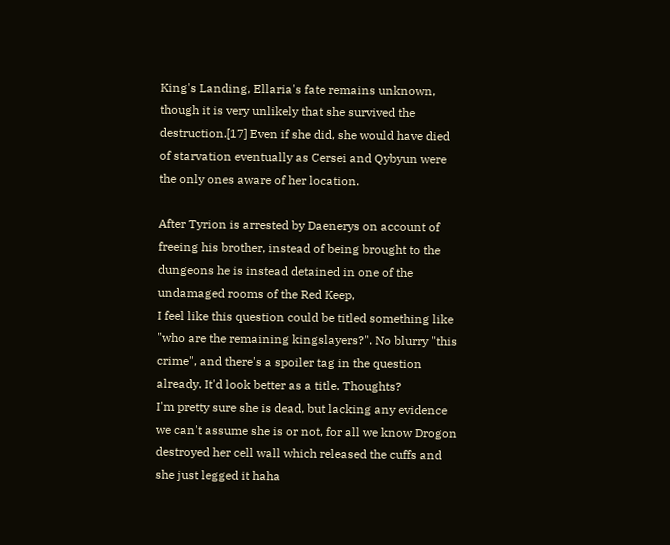King's Landing, Ellaria's fate remains unknown, though it is very unlikely that she survived the destruction.[17] Even if she did, she would have died of starvation eventually as Cersei and Qybyun were the only ones aware of her location.

After Tyrion is arrested by Daenerys on account of freeing his brother, instead of being brought to the dungeons he is instead detained in one of the undamaged rooms of the Red Keep,
I feel like this question could be titled something like "who are the remaining kingslayers?". No blurry "this crime", and there's a spoiler tag in the question already. It'd look better as a title. Thoughts?
I'm pretty sure she is dead, but lacking any evidence we can't assume she is or not, for all we know Drogon destroyed her cell wall which released the cuffs and she just legged it haha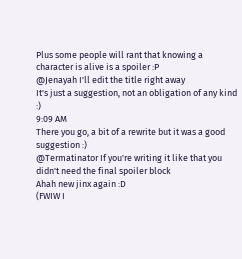Plus some people will rant that knowing a character is alive is a spoiler :P
@Jenayah I'll edit the title right away
It's just a suggestion, not an obligation of any kind :)
9:09 AM
There you go, a bit of a rewrite but it was a good suggestion :)
@Termatinator If you're writing it like that you didn't need the final spoiler block
Ahah new jinx again :D
(FWIW I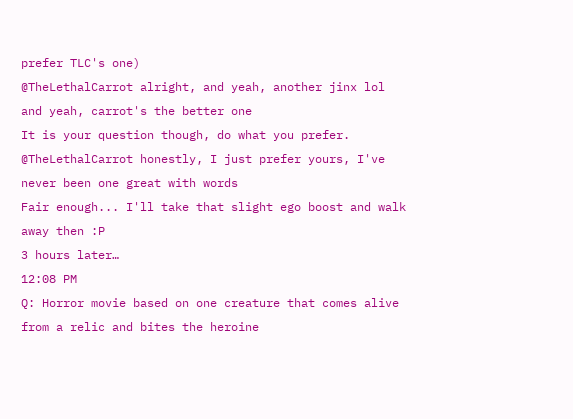prefer TLC's one)
@TheLethalCarrot alright, and yeah, another jinx lol
and yeah, carrot's the better one
It is your question though, do what you prefer.
@TheLethalCarrot honestly, I just prefer yours, I've never been one great with words
Fair enough... I'll take that slight ego boost and walk away then :P
3 hours later…
12:08 PM
Q: Horror movie based on one creature that comes alive from a relic and bites the heroine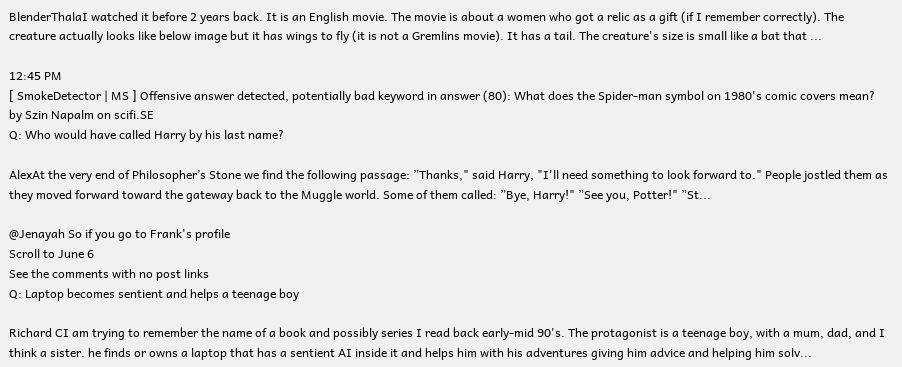BlenderThalaI watched it before 2 years back. It is an English movie. The movie is about a women who got a relic as a gift (if I remember correctly). The creature actually looks like below image but it has wings to fly (it is not a Gremlins movie). It has a tail. The creature's size is small like a bat that ...

12:45 PM
[ SmokeDetector | MS ] Offensive answer detected, potentially bad keyword in answer (80): What does the Spider-man symbol on 1980's comic covers mean? by Szin Napalm on scifi.SE
Q: Who would have called Harry by his last name?

AlexAt the very end of Philosopher’s Stone we find the following passage: ”Thanks," said Harry, "I'll need something to look forward to." People jostled them as they moved forward toward the gateway back to the Muggle world. Some of them called: ”Bye, Harry!" ”See you, Potter!" ”St...

@Jenayah So if you go to Frank's profile
Scroll to June 6
See the comments with no post links
Q: Laptop becomes sentient and helps a teenage boy

Richard CI am trying to remember the name of a book and possibly series I read back early-mid 90's. The protagonist is a teenage boy, with a mum, dad, and I think a sister. he finds or owns a laptop that has a sentient AI inside it and helps him with his adventures giving him advice and helping him solv...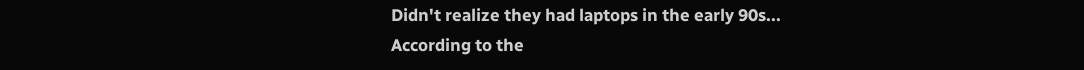Didn't realize they had laptops in the early 90s...
According to the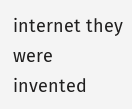internet they were invented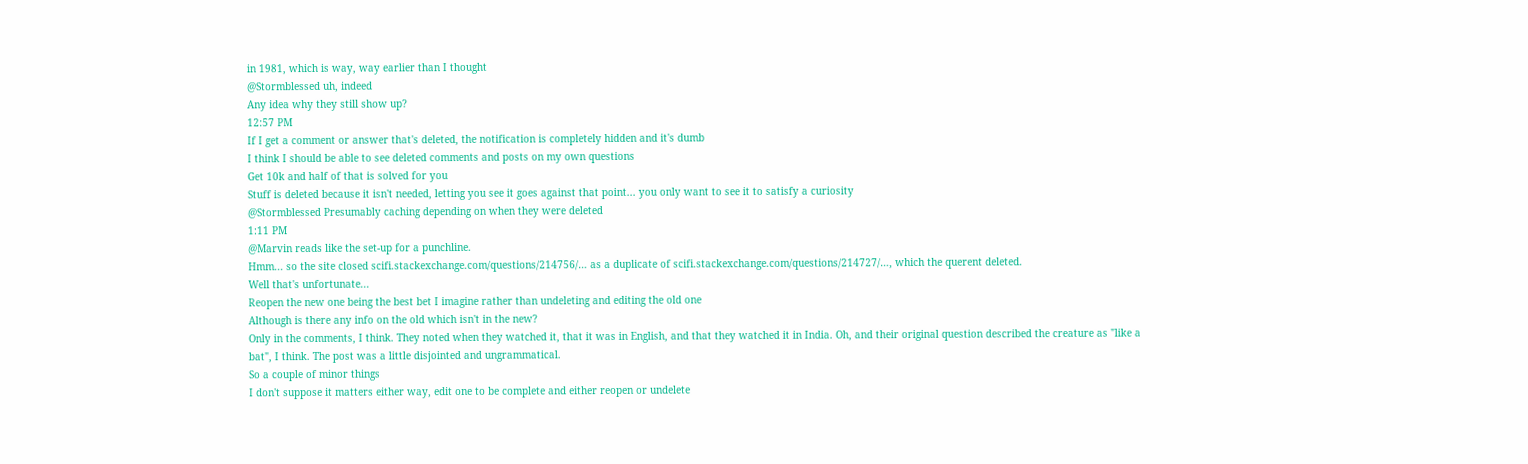in 1981, which is way, way earlier than I thought
@Stormblessed uh, indeed
Any idea why they still show up?
12:57 PM
If I get a comment or answer that's deleted, the notification is completely hidden and it's dumb
I think I should be able to see deleted comments and posts on my own questions
Get 10k and half of that is solved for you
Stuff is deleted because it isn't needed, letting you see it goes against that point... you only want to see it to satisfy a curiosity
@Stormblessed Presumably caching depending on when they were deleted
1:11 PM
@Marvin reads like the set-up for a punchline.
Hmm... so the site closed scifi.stackexchange.com/questions/214756/… as a duplicate of scifi.stackexchange.com/questions/214727/…, which the querent deleted.
Well that's unfortunate...
Reopen the new one being the best bet I imagine rather than undeleting and editing the old one
Although is there any info on the old which isn't in the new?
Only in the comments, I think. They noted when they watched it, that it was in English, and that they watched it in India. Oh, and their original question described the creature as "like a bat", I think. The post was a little disjointed and ungrammatical.
So a couple of minor things
I don't suppose it matters either way, edit one to be complete and either reopen or undelete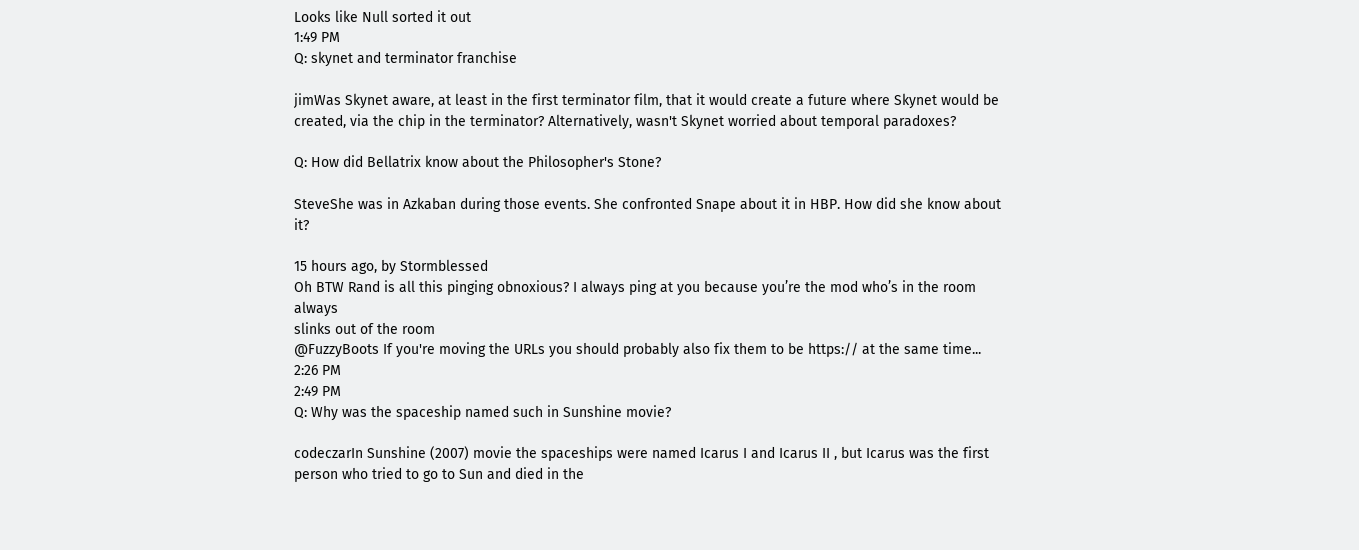Looks like Null sorted it out
1:49 PM
Q: skynet and terminator franchise

jimWas Skynet aware, at least in the first terminator film, that it would create a future where Skynet would be created, via the chip in the terminator? Alternatively, wasn't Skynet worried about temporal paradoxes?

Q: How did Bellatrix know about the Philosopher's Stone?

SteveShe was in Azkaban during those events. She confronted Snape about it in HBP. How did she know about it?

15 hours ago, by Stormblessed
Oh BTW Rand is all this pinging obnoxious? I always ping at you because you’re the mod who’s in the room always
slinks out of the room
@FuzzyBoots If you're moving the URLs you should probably also fix them to be https:// at the same time...
2:26 PM
2:49 PM
Q: Why was the spaceship named such in Sunshine movie?

codeczarIn Sunshine (2007) movie the spaceships were named Icarus I and Icarus II , but Icarus was the first person who tried to go to Sun and died in the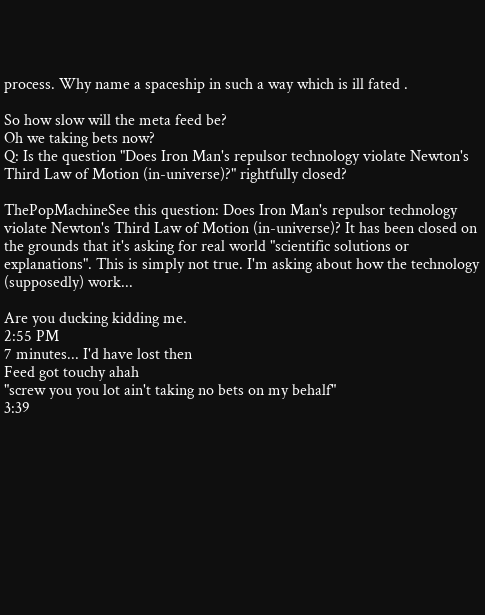process. Why name a spaceship in such a way which is ill fated .

So how slow will the meta feed be?
Oh we taking bets now?
Q: Is the question "Does Iron Man's repulsor technology violate Newton's Third Law of Motion (in-universe)?" rightfully closed?

ThePopMachineSee this question: Does Iron Man's repulsor technology violate Newton's Third Law of Motion (in-universe)? It has been closed on the grounds that it's asking for real world "scientific solutions or explanations". This is simply not true. I'm asking about how the technology (supposedly) work...

Are you ducking kidding me.
2:55 PM
7 minutes... I'd have lost then
Feed got touchy ahah
"screw you you lot ain't taking no bets on my behalf"
3:39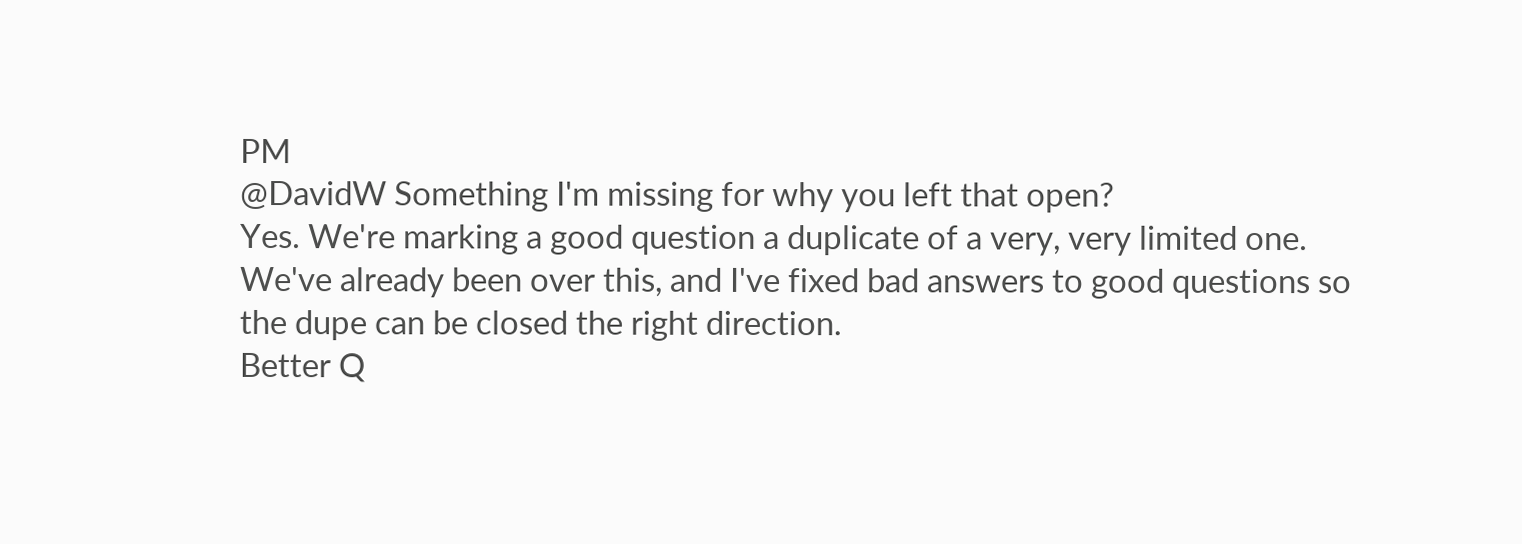PM
@DavidW Something I'm missing for why you left that open?
Yes. We're marking a good question a duplicate of a very, very limited one.
We've already been over this, and I've fixed bad answers to good questions so the dupe can be closed the right direction.
Better Q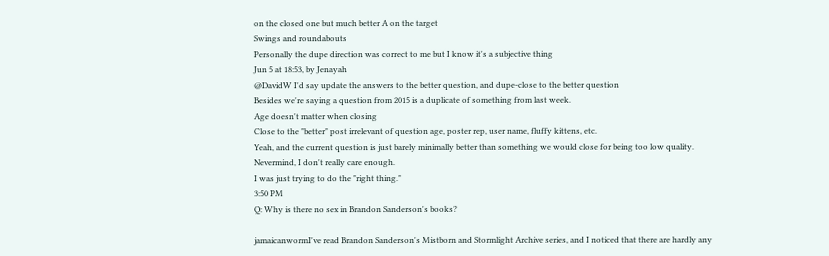on the closed one but much better A on the target
Swings and roundabouts
Personally the dupe direction was correct to me but I know it's a subjective thing
Jun 5 at 18:53, by Jenayah
@DavidW I'd say update the answers to the better question, and dupe-close to the better question
Besides we're saying a question from 2015 is a duplicate of something from last week.
Age doesn't matter when closing
Close to the "better" post irrelevant of question age, poster rep, user name, fluffy kittens, etc.
Yeah, and the current question is just barely minimally better than something we would close for being too low quality.
Nevermind, I don't really care enough.
I was just trying to do the "right thing."
3:50 PM
Q: Why is there no sex in Brandon Sanderson's books?

jamaicanwormI've read Brandon Sanderson's Mistborn and Stormlight Archive series, and I noticed that there are hardly any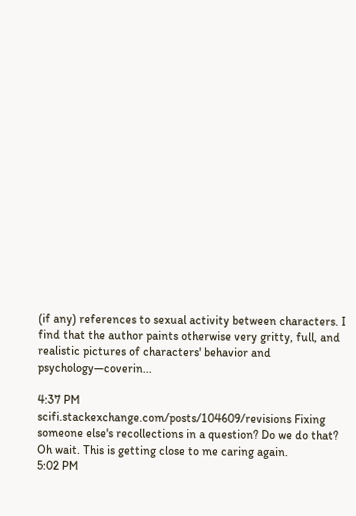(if any) references to sexual activity between characters. I find that the author paints otherwise very gritty, full, and realistic pictures of characters' behavior and psychology—coverin...

4:37 PM
scifi.stackexchange.com/posts/104609/revisions Fixing someone else's recollections in a question? Do we do that?
Oh wait. This is getting close to me caring again.
5:02 PM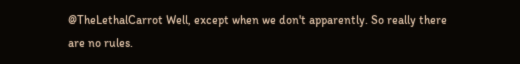@TheLethalCarrot Well, except when we don't apparently. So really there are no rules.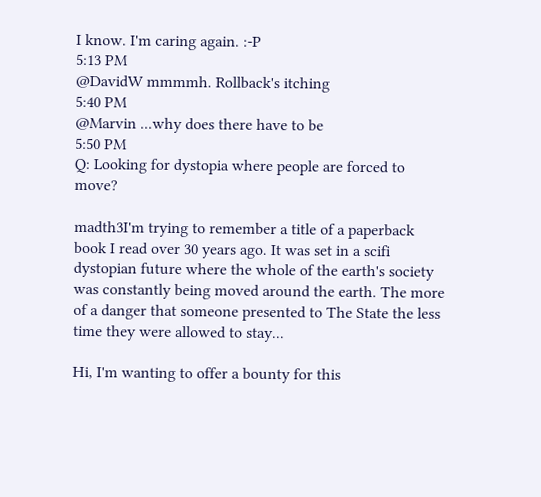I know. I'm caring again. :-P
5:13 PM
@DavidW mmmmh. Rollback's itching
5:40 PM
@Marvin ...why does there have to be
5:50 PM
Q: Looking for dystopia where people are forced to move?

madth3I'm trying to remember a title of a paperback book I read over 30 years ago. It was set in a scifi dystopian future where the whole of the earth's society was constantly being moved around the earth. The more of a danger that someone presented to The State the less time they were allowed to stay...

Hi, I'm wanting to offer a bounty for this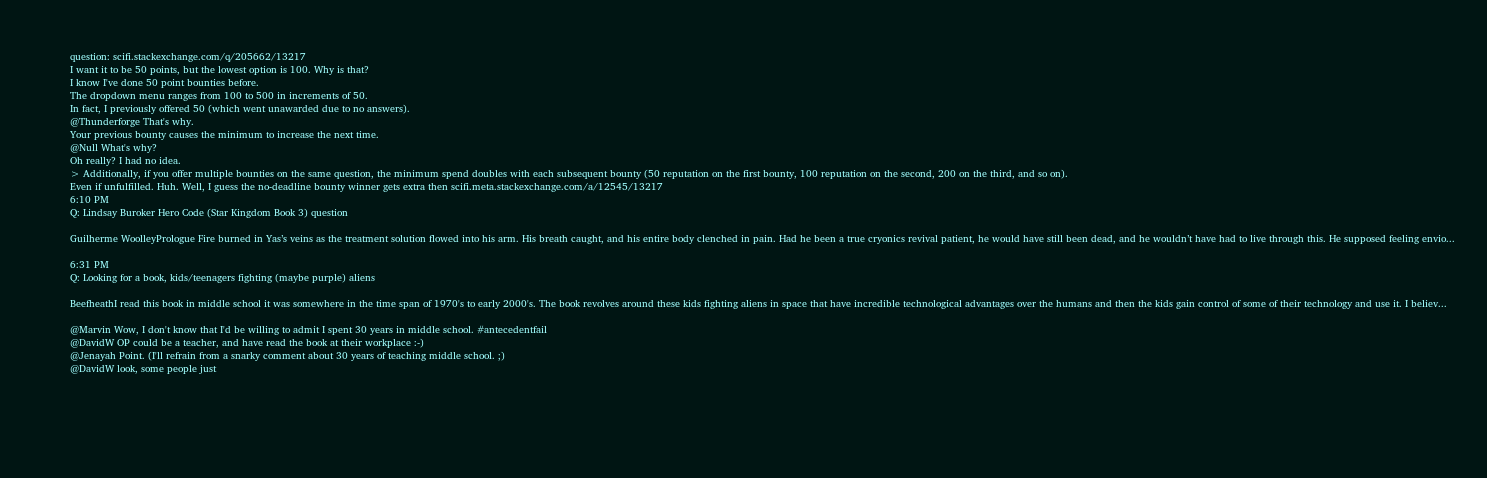question: scifi.stackexchange.com/q/205662/13217
I want it to be 50 points, but the lowest option is 100. Why is that?
I know I've done 50 point bounties before.
The dropdown menu ranges from 100 to 500 in increments of 50.
In fact, I previously offered 50 (which went unawarded due to no answers).
@Thunderforge That's why.
Your previous bounty causes the minimum to increase the next time.
@Null What's why?
Oh really? I had no idea.
> Additionally, if you offer multiple bounties on the same question, the minimum spend doubles with each subsequent bounty (50 reputation on the first bounty, 100 reputation on the second, 200 on the third, and so on).
Even if unfulfilled. Huh. Well, I guess the no-deadline bounty winner gets extra then scifi.meta.stackexchange.com/a/12545/13217
6:10 PM
Q: Lindsay Buroker Hero Code (Star Kingdom Book 3) question

Guilherme WoolleyPrologue Fire burned in Yas’s veins as the treatment solution flowed into his arm. His breath caught, and his entire body clenched in pain. Had he been a true cryonics revival patient, he would have still been dead, and he wouldn’t have had to live through this. He supposed feeling envio...

6:31 PM
Q: Looking for a book, kids/teenagers fighting (maybe purple) aliens

BeefheathI read this book in middle school it was somewhere in the time span of 1970's to early 2000's. The book revolves around these kids fighting aliens in space that have incredible technological advantages over the humans and then the kids gain control of some of their technology and use it. I believ...

@Marvin Wow, I don't know that I'd be willing to admit I spent 30 years in middle school. #antecedentfail
@DavidW OP could be a teacher, and have read the book at their workplace :-)
@Jenayah Point. (I'll refrain from a snarky comment about 30 years of teaching middle school. ;)
@DavidW look, some people just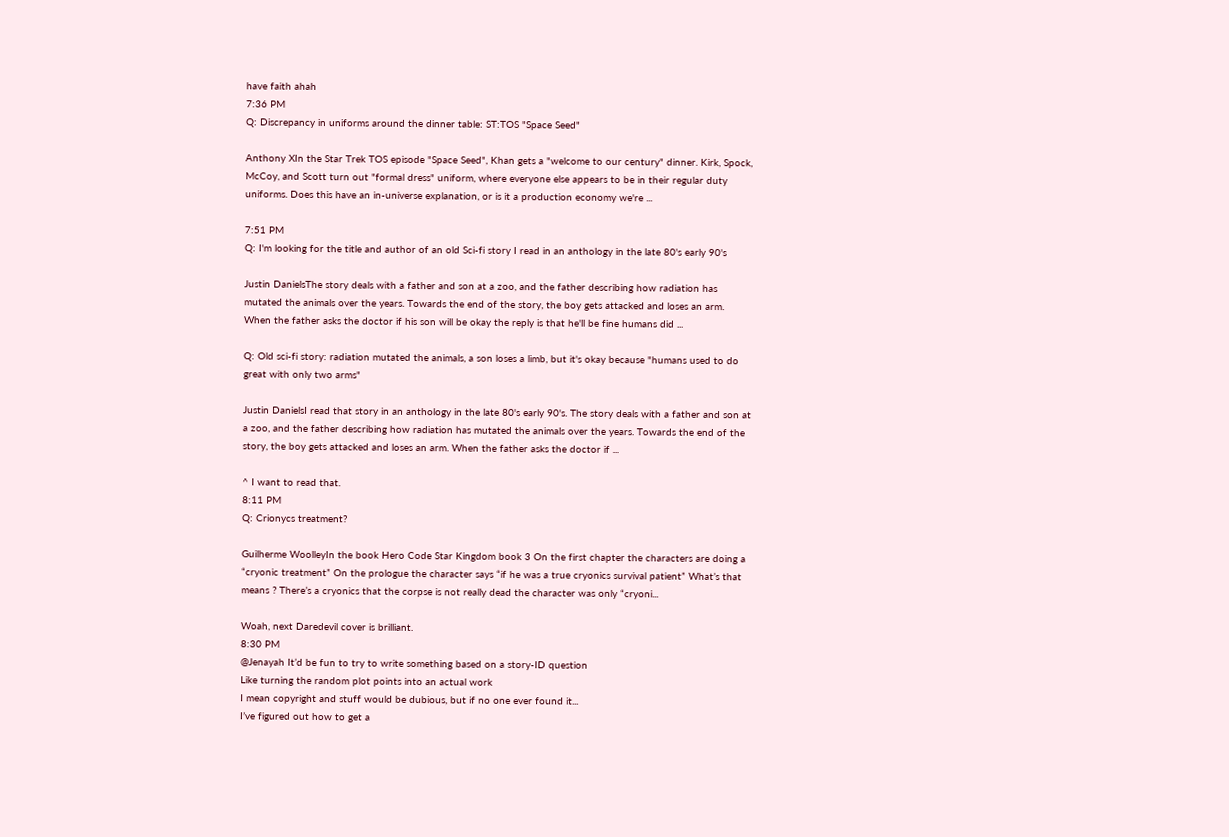have faith ahah
7:36 PM
Q: Discrepancy in uniforms around the dinner table: ST:TOS "Space Seed"

Anthony XIn the Star Trek TOS episode "Space Seed", Khan gets a "welcome to our century" dinner. Kirk, Spock, McCoy, and Scott turn out "formal dress" uniform, where everyone else appears to be in their regular duty uniforms. Does this have an in-universe explanation, or is it a production economy we're ...

7:51 PM
Q: I'm looking for the title and author of an old Sci-fi story I read in an anthology in the late 80's early 90's

Justin DanielsThe story deals with a father and son at a zoo, and the father describing how radiation has mutated the animals over the years. Towards the end of the story, the boy gets attacked and loses an arm. When the father asks the doctor if his son will be okay the reply is that he'll be fine humans did ...

Q: Old sci-fi story: radiation mutated the animals, a son loses a limb, but it's okay because "humans used to do great with only two arms"

Justin DanielsI read that story in an anthology in the late 80's early 90's. The story deals with a father and son at a zoo, and the father describing how radiation has mutated the animals over the years. Towards the end of the story, the boy gets attacked and loses an arm. When the father asks the doctor if ...

^ I want to read that.
8:11 PM
Q: Crionycs treatment?

Guilherme WoolleyIn the book Hero Code Star Kingdom book 3 On the first chapter the characters are doing a “cryonic treatment” On the prologue the character says “if he was a true cryonics survival patient” What’s that means ? There’s a cryonics that the corpse is not really dead the character was only “cryoni...

Woah, next Daredevil cover is brilliant.
8:30 PM
@Jenayah It’d be fun to try to write something based on a story-ID question
Like turning the random plot points into an actual work
I mean copyright and stuff would be dubious, but if no one ever found it...
I’ve figured out how to get a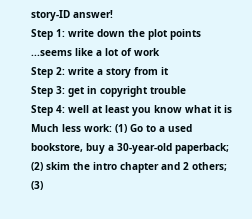story-ID answer!
Step 1: write down the plot points
...seems like a lot of work
Step 2: write a story from it
Step 3: get in copyright trouble
Step 4: well at least you know what it is
Much less work: (1) Go to a used bookstore, buy a 30-year-old paperback; (2) skim the intro chapter and 2 others; (3)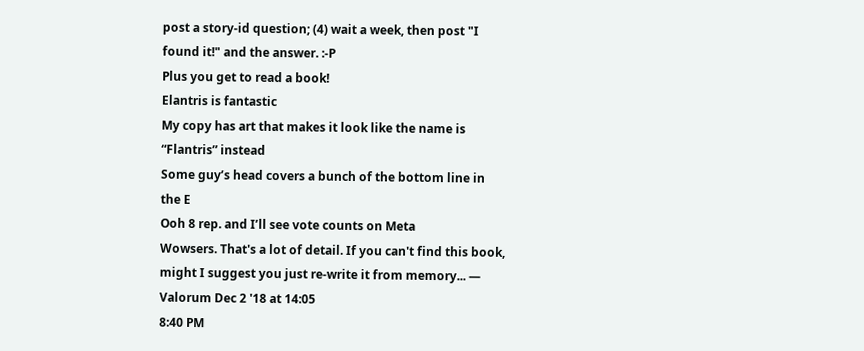post a story-id question; (4) wait a week, then post "I found it!" and the answer. :-P
Plus you get to read a book!
Elantris is fantastic
My copy has art that makes it look like the name is “Flantris” instead
Some guy’s head covers a bunch of the bottom line in the E
Ooh 8 rep. and I’ll see vote counts on Meta
Wowsers. That's a lot of detail. If you can't find this book, might I suggest you just re-write it from memory... — Valorum Dec 2 '18 at 14:05
8:40 PM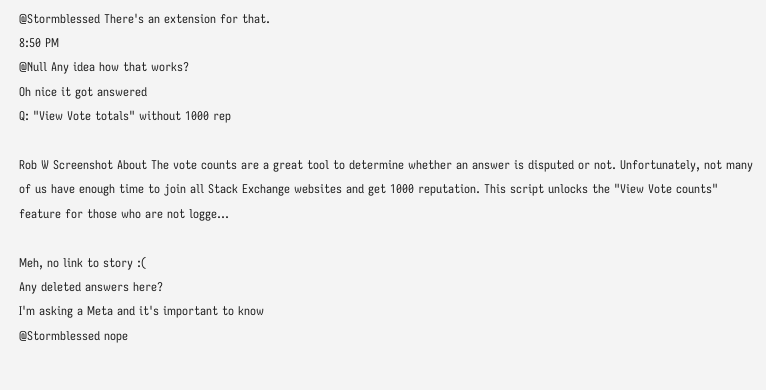@Stormblessed There's an extension for that.
8:50 PM
@Null Any idea how that works?
Oh nice it got answered
Q: "View Vote totals" without 1000 rep

Rob W Screenshot About The vote counts are a great tool to determine whether an answer is disputed or not. Unfortunately, not many of us have enough time to join all Stack Exchange websites and get 1000 reputation. This script unlocks the "View Vote counts" feature for those who are not logge...

Meh, no link to story :(
Any deleted answers here?
I'm asking a Meta and it's important to know
@Stormblessed nope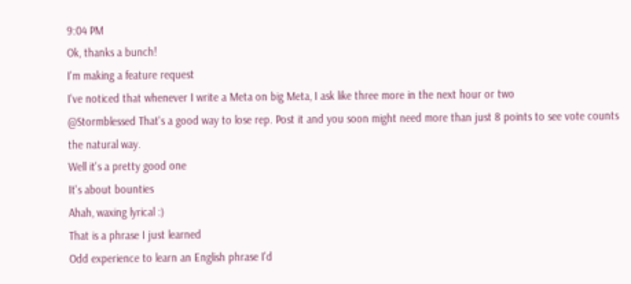9:04 PM
Ok, thanks a bunch!
I'm making a feature request
I've noticed that whenever I write a Meta on big Meta, I ask like three more in the next hour or two
@Stormblessed That's a good way to lose rep. Post it and you soon might need more than just 8 points to see vote counts the natural way.
Well it's a pretty good one
It's about bounties
Ahah, waxing lyrical :)
That is a phrase I just learned
Odd experience to learn an English phrase I'd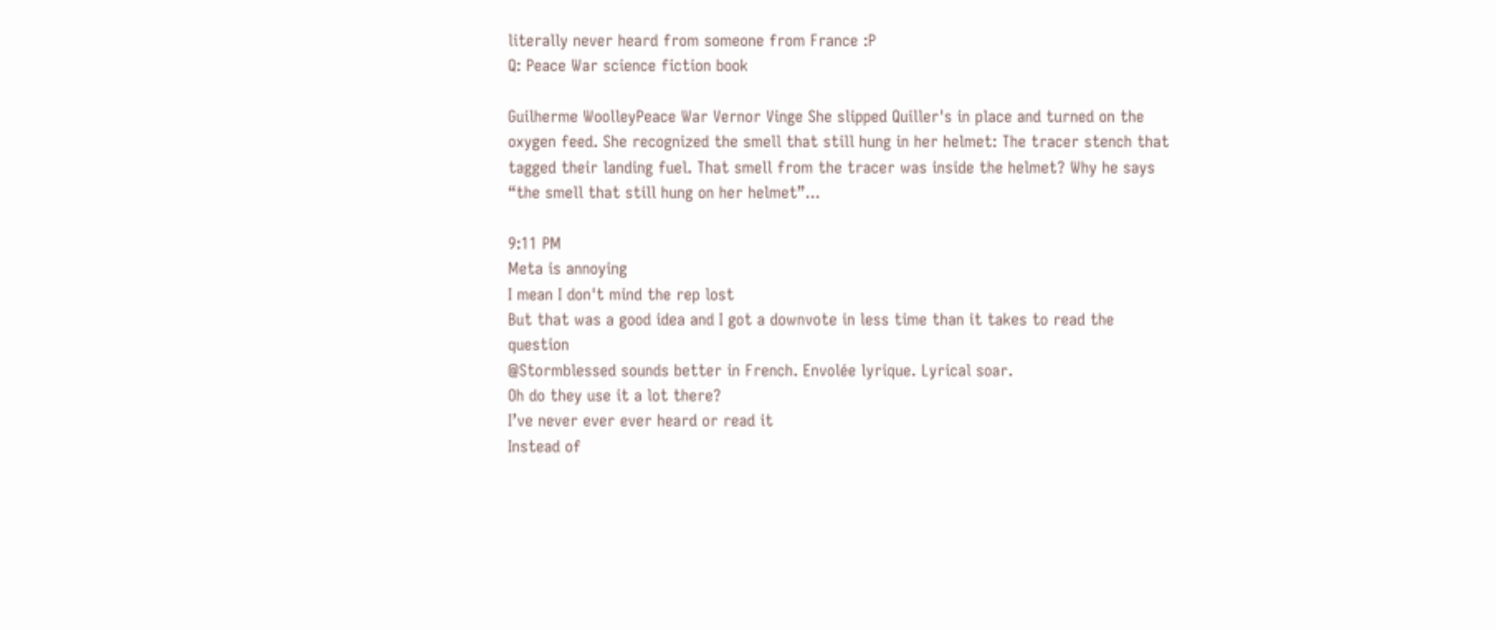literally never heard from someone from France :P
Q: Peace War science fiction book

Guilherme WoolleyPeace War Vernor Vinge She slipped Quiller's in place and turned on the oxygen feed. She recognized the smell that still hung in her helmet: The tracer stench that tagged their landing fuel. That smell from the tracer was inside the helmet? Why he says “the smell that still hung on her helmet”...

9:11 PM
Meta is annoying
I mean I don't mind the rep lost
But that was a good idea and I got a downvote in less time than it takes to read the question
@Stormblessed sounds better in French. Envolée lyrique. Lyrical soar.
Oh do they use it a lot there?
I’ve never ever ever heard or read it
Instead of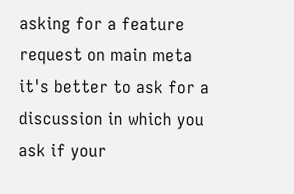asking for a feature request on main meta it's better to ask for a discussion in which you ask if your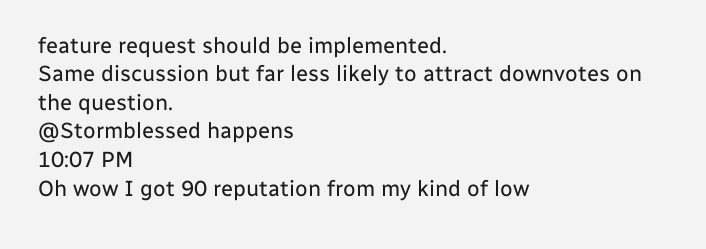feature request should be implemented.
Same discussion but far less likely to attract downvotes on the question.
@Stormblessed happens
10:07 PM
Oh wow I got 90 reputation from my kind of low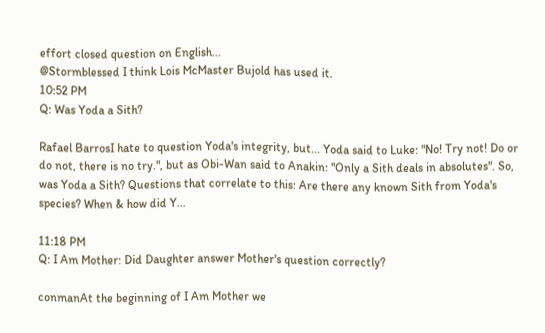effort closed question on English...
@Stormblessed I think Lois McMaster Bujold has used it.
10:52 PM
Q: Was Yoda a Sith?

Rafael BarrosI hate to question Yoda's integrity, but... Yoda said to Luke: "No! Try not! Do or do not, there is no try.", but as Obi-Wan said to Anakin: "Only a Sith deals in absolutes". So, was Yoda a Sith? Questions that correlate to this: Are there any known Sith from Yoda's species? When & how did Y...

11:18 PM
Q: I Am Mother: Did Daughter answer Mother's question correctly?

conmanAt the beginning of I Am Mother we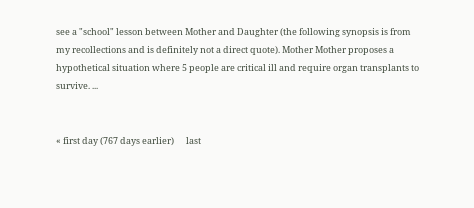see a "school" lesson between Mother and Daughter (the following synopsis is from my recollections and is definitely not a direct quote). Mother Mother proposes a hypothetical situation where 5 people are critical ill and require organ transplants to survive. ...


« first day (767 days earlier)      last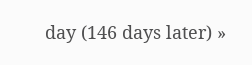day (146 days later) »